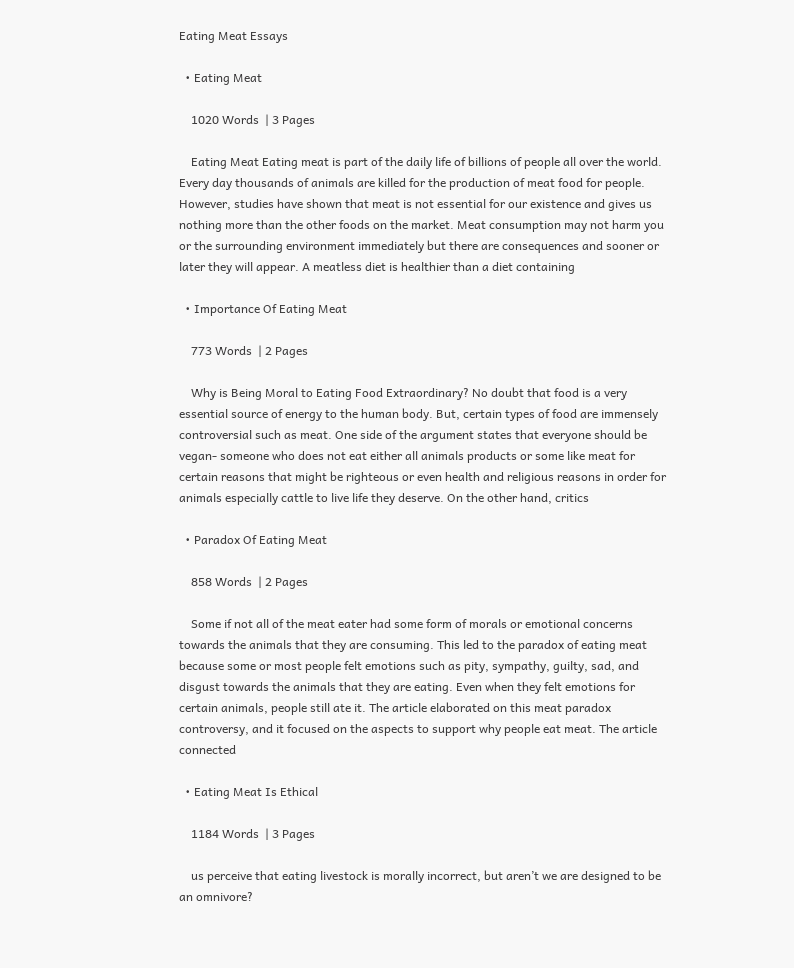Eating Meat Essays

  • Eating Meat

    1020 Words  | 3 Pages

    Eating Meat Eating meat is part of the daily life of billions of people all over the world. Every day thousands of animals are killed for the production of meat food for people. However, studies have shown that meat is not essential for our existence and gives us nothing more than the other foods on the market. Meat consumption may not harm you or the surrounding environment immediately but there are consequences and sooner or later they will appear. A meatless diet is healthier than a diet containing

  • Importance Of Eating Meat

    773 Words  | 2 Pages

    Why is Being Moral to Eating Food Extraordinary? No doubt that food is a very essential source of energy to the human body. But, certain types of food are immensely controversial such as meat. One side of the argument states that everyone should be vegan- someone who does not eat either all animals products or some like meat for certain reasons that might be righteous or even health and religious reasons in order for animals especially cattle to live life they deserve. On the other hand, critics

  • Paradox Of Eating Meat

    858 Words  | 2 Pages

    Some if not all of the meat eater had some form of morals or emotional concerns towards the animals that they are consuming. This led to the paradox of eating meat because some or most people felt emotions such as pity, sympathy, guilty, sad, and disgust towards the animals that they are eating. Even when they felt emotions for certain animals, people still ate it. The article elaborated on this meat paradox controversy, and it focused on the aspects to support why people eat meat. The article connected

  • Eating Meat Is Ethical

    1184 Words  | 3 Pages

    us perceive that eating livestock is morally incorrect, but aren’t we are designed to be an omnivore?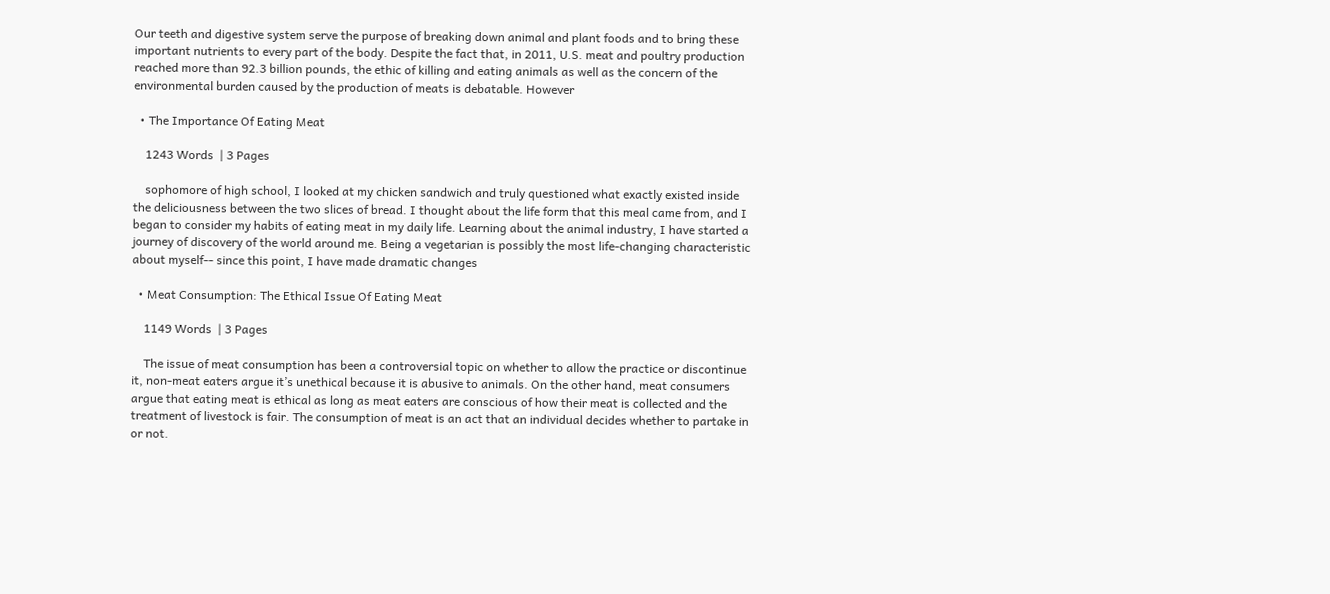Our teeth and digestive system serve the purpose of breaking down animal and plant foods and to bring these important nutrients to every part of the body. Despite the fact that, in 2011, U.S. meat and poultry production reached more than 92.3 billion pounds, the ethic of killing and eating animals as well as the concern of the environmental burden caused by the production of meats is debatable. However

  • The Importance Of Eating Meat

    1243 Words  | 3 Pages

    sophomore of high school, I looked at my chicken sandwich and truly questioned what exactly existed inside the deliciousness between the two slices of bread. I thought about the life form that this meal came from, and I began to consider my habits of eating meat in my daily life. Learning about the animal industry, I have started a journey of discovery of the world around me. Being a vegetarian is possibly the most life-changing characteristic about myself-- since this point, I have made dramatic changes

  • Meat Consumption: The Ethical Issue Of Eating Meat

    1149 Words  | 3 Pages

    The issue of meat consumption has been a controversial topic on whether to allow the practice or discontinue it, non-meat eaters argue it’s unethical because it is abusive to animals. On the other hand, meat consumers argue that eating meat is ethical as long as meat eaters are conscious of how their meat is collected and the treatment of livestock is fair. The consumption of meat is an act that an individual decides whether to partake in or not.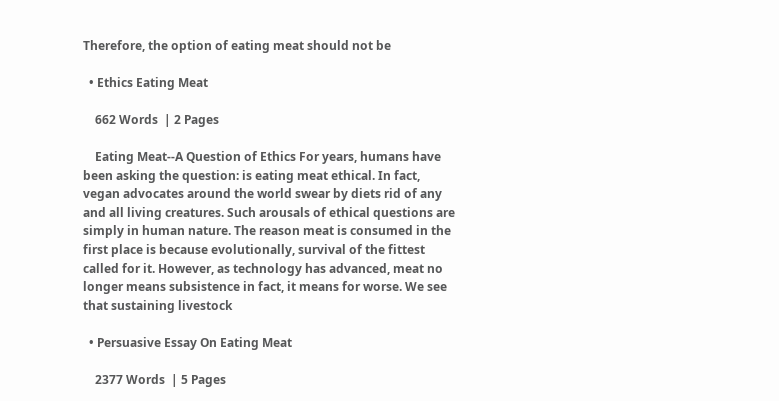Therefore, the option of eating meat should not be

  • Ethics Eating Meat

    662 Words  | 2 Pages

    Eating Meat--A Question of Ethics For years, humans have been asking the question: is eating meat ethical. In fact, vegan advocates around the world swear by diets rid of any and all living creatures. Such arousals of ethical questions are simply in human nature. The reason meat is consumed in the first place is because evolutionally, survival of the fittest called for it. However, as technology has advanced, meat no longer means subsistence in fact, it means for worse. We see that sustaining livestock

  • Persuasive Essay On Eating Meat

    2377 Words  | 5 Pages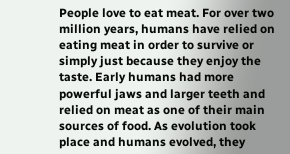People love to eat meat. For over two million years, humans have relied on eating meat in order to survive or simply just because they enjoy the taste. Early humans had more powerful jaws and larger teeth and relied on meat as one of their main sources of food. As evolution took place and humans evolved, they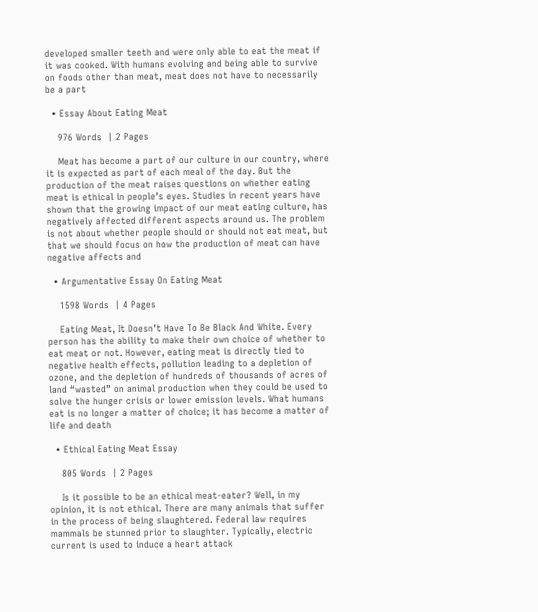developed smaller teeth and were only able to eat the meat if it was cooked. With humans evolving and being able to survive on foods other than meat, meat does not have to necessarily be a part

  • Essay About Eating Meat

    976 Words  | 2 Pages

    Meat has become a part of our culture in our country, where it is expected as part of each meal of the day. But the production of the meat raises questions on whether eating meat is ethical in people’s eyes. Studies in recent years have shown that the growing impact of our meat eating culture, has negatively affected different aspects around us. The problem is not about whether people should or should not eat meat, but that we should focus on how the production of meat can have negative affects and

  • Argumentative Essay On Eating Meat

    1598 Words  | 4 Pages

    Eating Meat, It Doesn’t Have To Be Black And White. Every person has the ability to make their own choice of whether to eat meat or not. However, eating meat is directly tied to negative health effects, pollution leading to a depletion of ozone, and the depletion of hundreds of thousands of acres of land “wasted” on animal production when they could be used to solve the hunger crisis or lower emission levels. What humans eat is no longer a matter of choice; it has become a matter of life and death

  • Ethical Eating Meat Essay

    805 Words  | 2 Pages

    Is it possible to be an ethical meat-eater? Well, in my opinion, it is not ethical. There are many animals that suffer in the process of being slaughtered. Federal law requires mammals be stunned prior to slaughter. Typically, electric current is used to induce a heart attack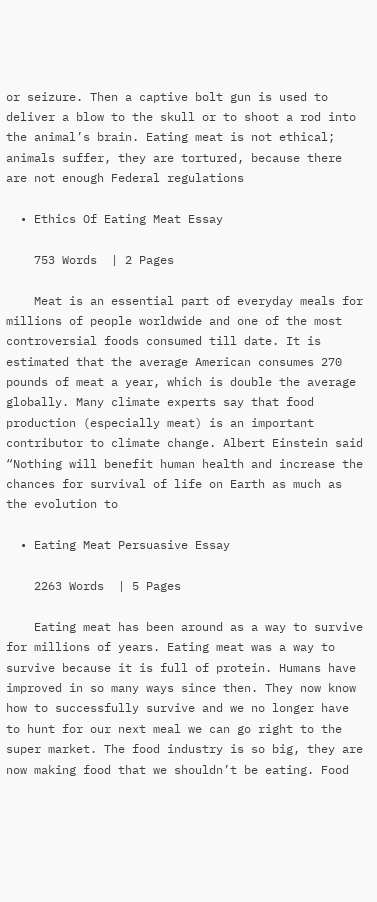or seizure. Then a captive bolt gun is used to deliver a blow to the skull or to shoot a rod into the animal’s brain. Eating meat is not ethical; animals suffer, they are tortured, because there are not enough Federal regulations

  • Ethics Of Eating Meat Essay

    753 Words  | 2 Pages

    Meat is an essential part of everyday meals for millions of people worldwide and one of the most controversial foods consumed till date. It is estimated that the average American consumes 270 pounds of meat a year, which is double the average globally. Many climate experts say that food production (especially meat) is an important contributor to climate change. Albert Einstein said “Nothing will benefit human health and increase the chances for survival of life on Earth as much as the evolution to

  • Eating Meat Persuasive Essay

    2263 Words  | 5 Pages

    Eating meat has been around as a way to survive for millions of years. Eating meat was a way to survive because it is full of protein. Humans have improved in so many ways since then. They now know how to successfully survive and we no longer have to hunt for our next meal we can go right to the super market. The food industry is so big, they are now making food that we shouldn’t be eating. Food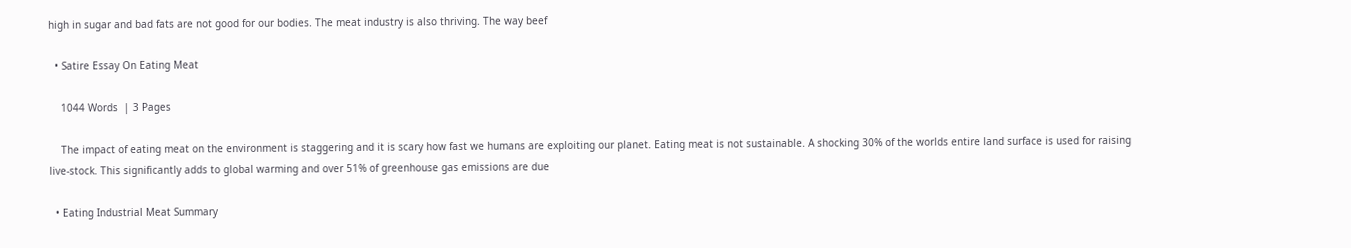high in sugar and bad fats are not good for our bodies. The meat industry is also thriving. The way beef

  • Satire Essay On Eating Meat

    1044 Words  | 3 Pages

    The impact of eating meat on the environment is staggering and it is scary how fast we humans are exploiting our planet. Eating meat is not sustainable. A shocking 30% of the worlds entire land surface is used for raising live-stock. This significantly adds to global warming and over 51% of greenhouse gas emissions are due

  • Eating Industrial Meat Summary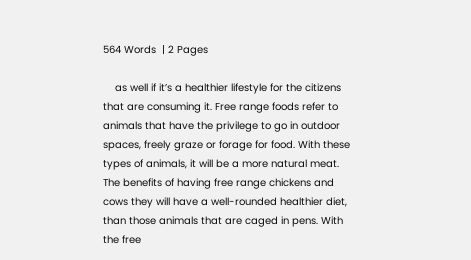564 Words  | 2 Pages

    as well if it’s a healthier lifestyle for the citizens that are consuming it. Free range foods refer to animals that have the privilege to go in outdoor spaces, freely graze or forage for food. With these types of animals, it will be a more natural meat. The benefits of having free range chickens and cows they will have a well-rounded healthier diet, than those animals that are caged in pens. With the free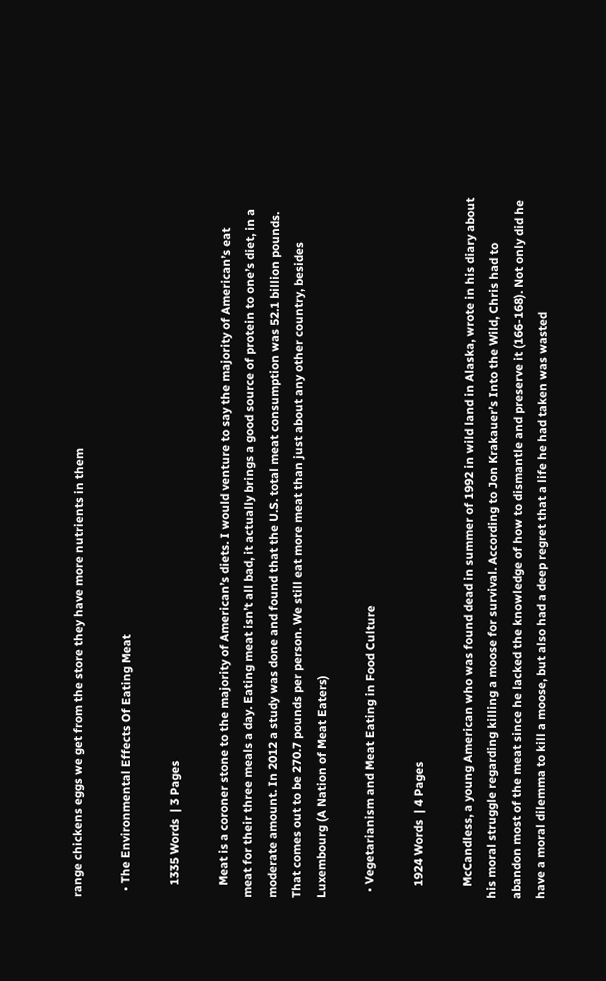range chickens eggs we get from the store they have more nutrients in them

  • The Environmental Effects Of Eating Meat

    1335 Words  | 3 Pages

    Meat is a coroner stone to the majority of American’s diets. I would venture to say the majority of American’s eat meat for their three meals a day. Eating meat isn’t all bad, it actually brings a good source of protein to one’s diet, in a moderate amount. In 2012 a study was done and found that the U.S. total meat consumption was 52.1 billion pounds. That comes out to be 270.7 pounds per person. We still eat more meat than just about any other country, besides Luxembourg (A Nation of Meat Eaters)

  • Vegetarianism and Meat Eating in Food Culture

    1924 Words  | 4 Pages

    McCandless, a young American who was found dead in summer of 1992 in wild land in Alaska, wrote in his diary about his moral struggle regarding killing a moose for survival. According to Jon Krakauer’s Into the Wild, Chris had to abandon most of the meat since he lacked the knowledge of how to dismantle and preserve it (166-168). Not only did he have a moral dilemma to kill a moose, but also had a deep regret that a life he had taken was wasted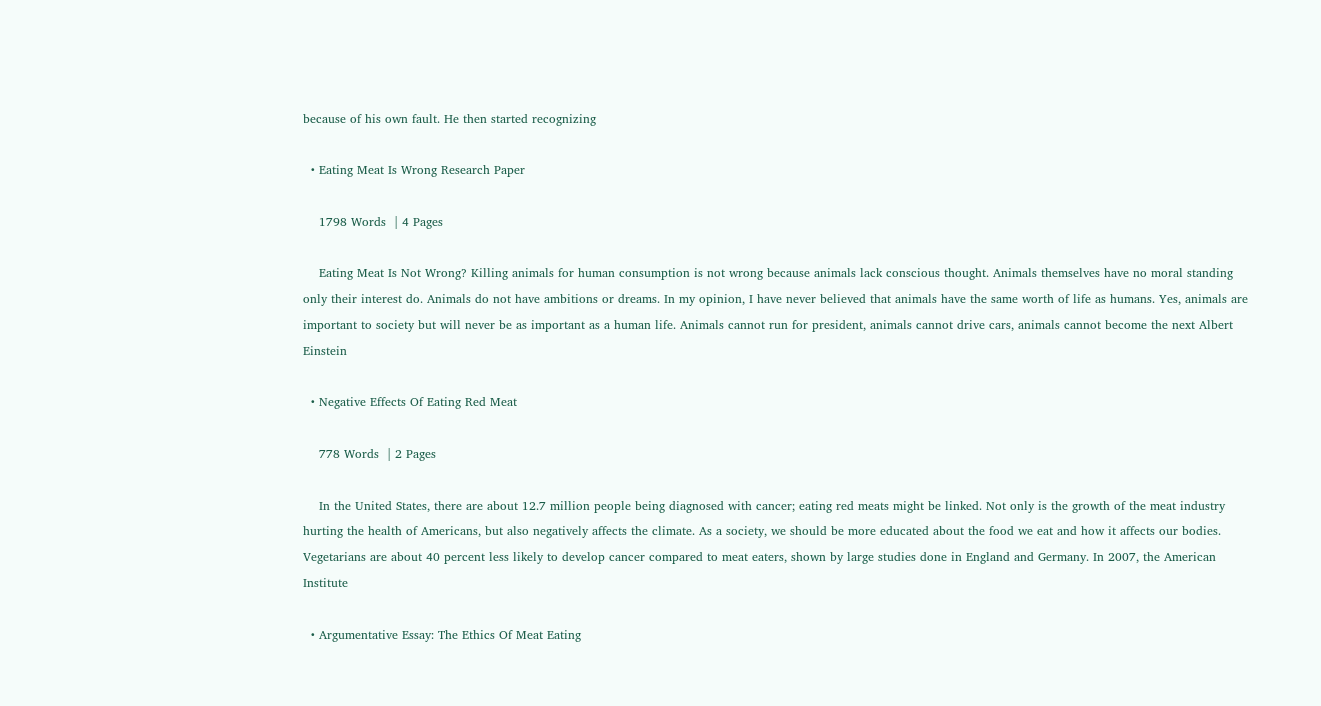because of his own fault. He then started recognizing

  • Eating Meat Is Wrong Research Paper

    1798 Words  | 4 Pages

    Eating Meat Is Not Wrong? Killing animals for human consumption is not wrong because animals lack conscious thought. Animals themselves have no moral standing only their interest do. Animals do not have ambitions or dreams. In my opinion, I have never believed that animals have the same worth of life as humans. Yes, animals are important to society but will never be as important as a human life. Animals cannot run for president, animals cannot drive cars, animals cannot become the next Albert Einstein

  • Negative Effects Of Eating Red Meat

    778 Words  | 2 Pages

    In the United States, there are about 12.7 million people being diagnosed with cancer; eating red meats might be linked. Not only is the growth of the meat industry hurting the health of Americans, but also negatively affects the climate. As a society, we should be more educated about the food we eat and how it affects our bodies. Vegetarians are about 40 percent less likely to develop cancer compared to meat eaters, shown by large studies done in England and Germany. In 2007, the American Institute

  • Argumentative Essay: The Ethics Of Meat Eating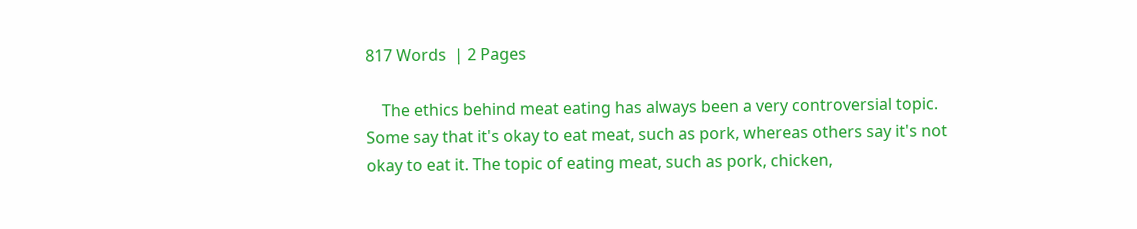817 Words  | 2 Pages

    The ethics behind meat eating has always been a very controversial topic. Some say that it's okay to eat meat, such as pork, whereas others say it's not okay to eat it. The topic of eating meat, such as pork, chicken,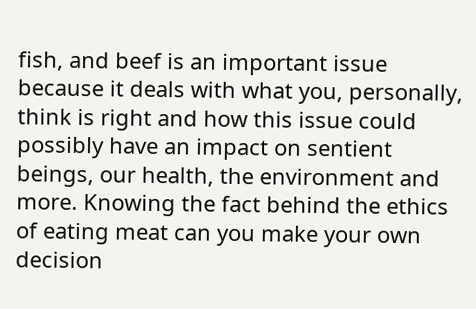fish, and beef is an important issue because it deals with what you, personally, think is right and how this issue could possibly have an impact on sentient beings, our health, the environment and more. Knowing the fact behind the ethics of eating meat can you make your own decision